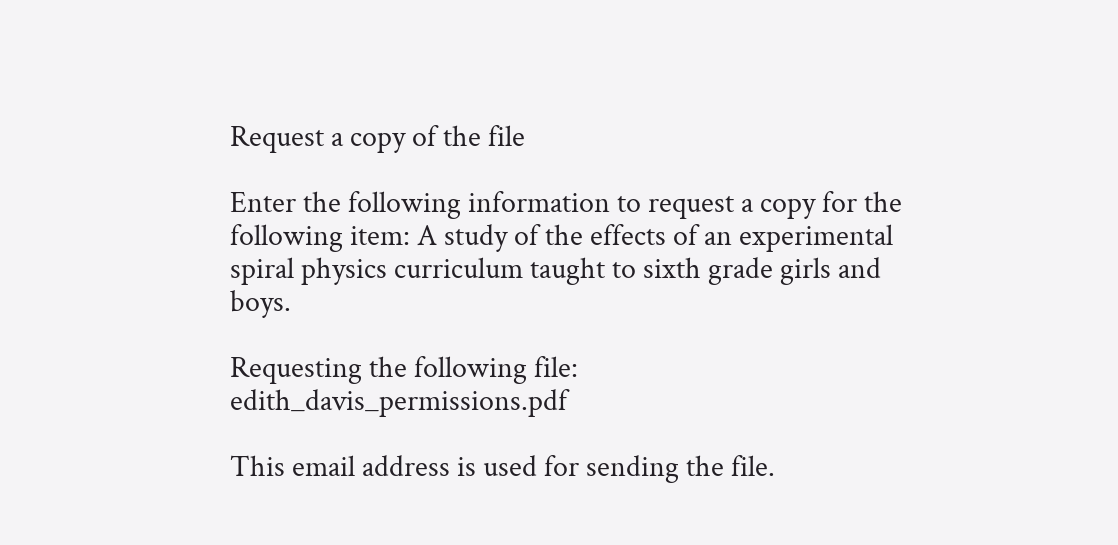Request a copy of the file

Enter the following information to request a copy for the following item: A study of the effects of an experimental spiral physics curriculum taught to sixth grade girls and boys.

Requesting the following file: edith_davis_permissions.pdf

This email address is used for sending the file.